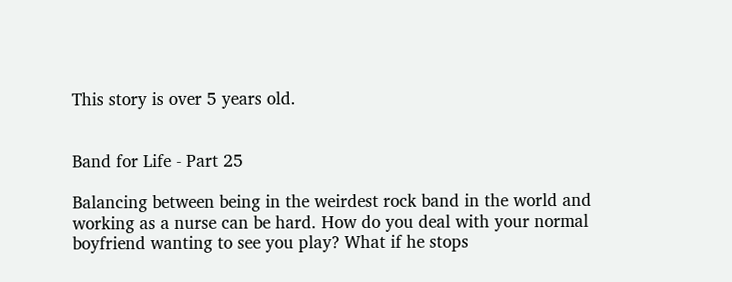This story is over 5 years old.


Band for Life - Part 25

Balancing between being in the weirdest rock band in the world and working as a nurse can be hard. How do you deal with your normal boyfriend wanting to see you play? What if he stops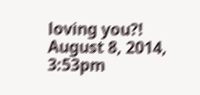loving you?!
August 8, 2014, 3:53pm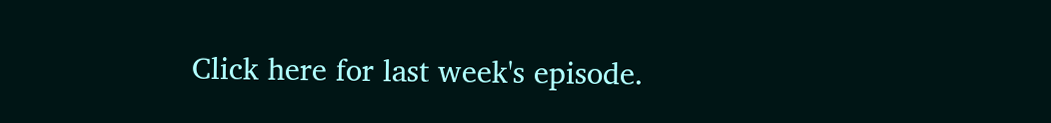Click here for last week's episode.